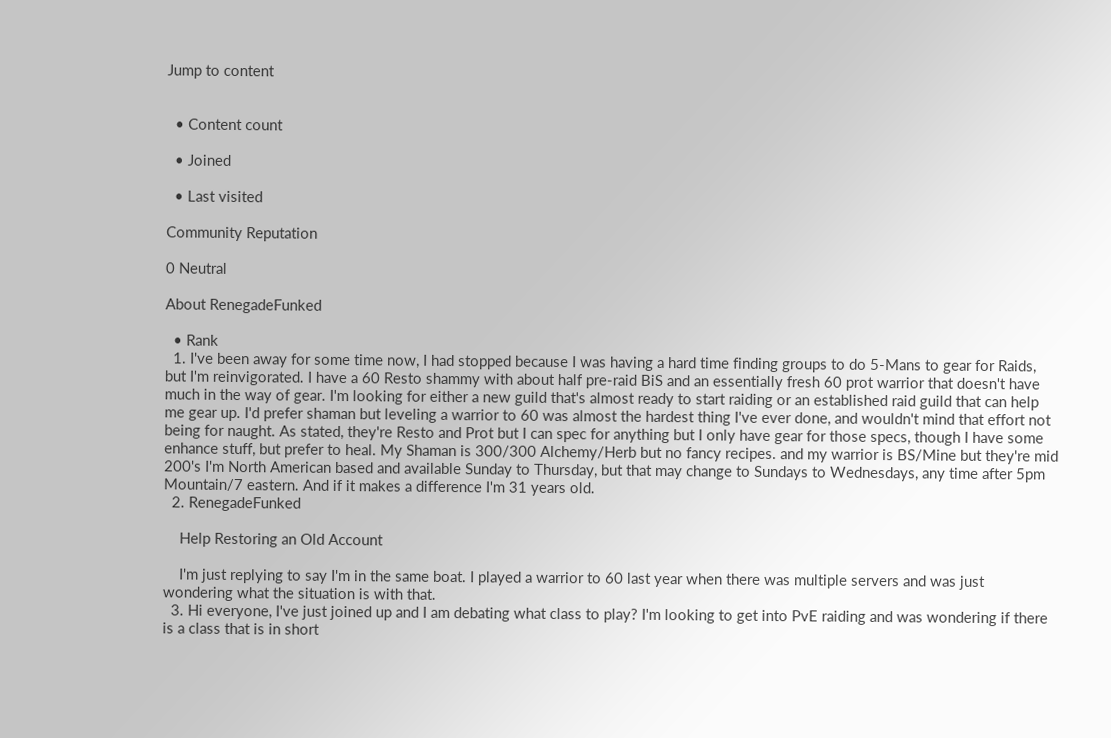Jump to content


  • Content count

  • Joined

  • Last visited

Community Reputation

0 Neutral

About RenegadeFunked

  • Rank
  1. I've been away for some time now, I had stopped because I was having a hard time finding groups to do 5-Mans to gear for Raids, but I'm reinvigorated. I have a 60 Resto shammy with about half pre-raid BiS and an essentially fresh 60 prot warrior that doesn't have much in the way of gear. I'm looking for either a new guild that's almost ready to start raiding or an established raid guild that can help me gear up. I'd prefer shaman but leveling a warrior to 60 was almost the hardest thing I've ever done, and wouldn't mind that effort not being for naught. As stated, they're Resto and Prot but I can spec for anything but I only have gear for those specs, though I have some enhance stuff, but prefer to heal. My Shaman is 300/300 Alchemy/Herb but no fancy recipes. and my warrior is BS/Mine but they're mid 200's I'm North American based and available Sunday to Thursday, but that may change to Sundays to Wednesdays, any time after 5pm Mountain/7 eastern. And if it makes a difference I'm 31 years old.
  2. RenegadeFunked

    Help Restoring an Old Account

    I'm just replying to say I'm in the same boat. I played a warrior to 60 last year when there was multiple servers and was just wondering what the situation is with that.
  3. Hi everyone, I've just joined up and I am debating what class to play? I'm looking to get into PvE raiding and was wondering if there is a class that is in short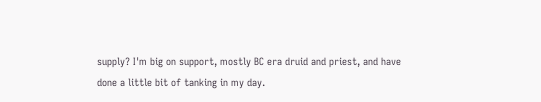supply? I'm big on support, mostly BC era druid and priest, and have done a little bit of tanking in my day.